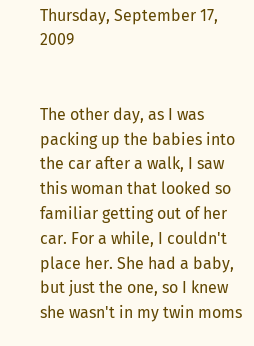Thursday, September 17, 2009


The other day, as I was packing up the babies into the car after a walk, I saw this woman that looked so familiar getting out of her car. For a while, I couldn't place her. She had a baby, but just the one, so I knew she wasn't in my twin moms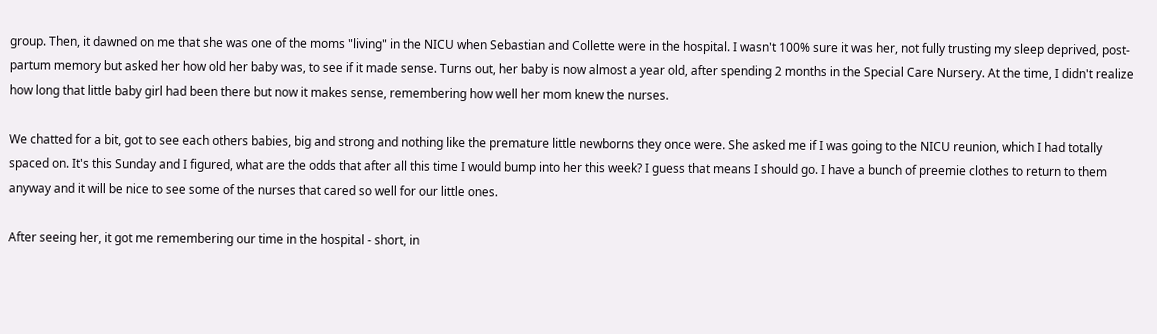group. Then, it dawned on me that she was one of the moms "living" in the NICU when Sebastian and Collette were in the hospital. I wasn't 100% sure it was her, not fully trusting my sleep deprived, post-partum memory but asked her how old her baby was, to see if it made sense. Turns out, her baby is now almost a year old, after spending 2 months in the Special Care Nursery. At the time, I didn't realize how long that little baby girl had been there but now it makes sense, remembering how well her mom knew the nurses.

We chatted for a bit, got to see each others babies, big and strong and nothing like the premature little newborns they once were. She asked me if I was going to the NICU reunion, which I had totally spaced on. It's this Sunday and I figured, what are the odds that after all this time I would bump into her this week? I guess that means I should go. I have a bunch of preemie clothes to return to them anyway and it will be nice to see some of the nurses that cared so well for our little ones.

After seeing her, it got me remembering our time in the hospital - short, in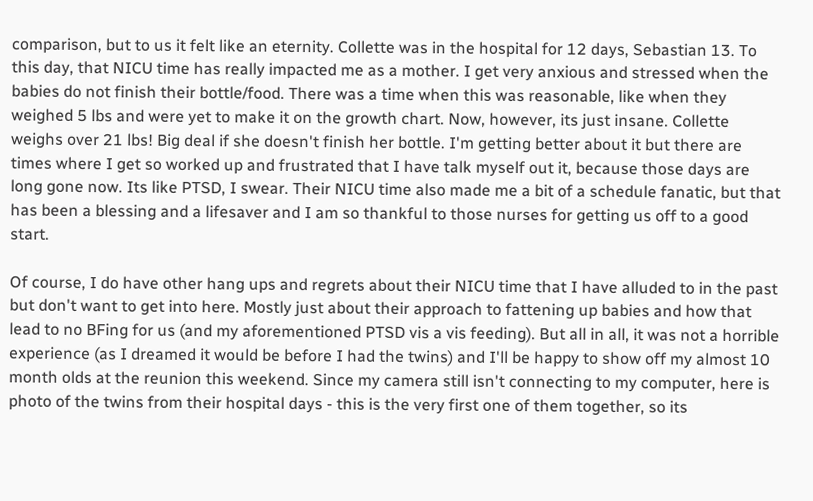comparison, but to us it felt like an eternity. Collette was in the hospital for 12 days, Sebastian 13. To this day, that NICU time has really impacted me as a mother. I get very anxious and stressed when the babies do not finish their bottle/food. There was a time when this was reasonable, like when they weighed 5 lbs and were yet to make it on the growth chart. Now, however, its just insane. Collette weighs over 21 lbs! Big deal if she doesn't finish her bottle. I'm getting better about it but there are times where I get so worked up and frustrated that I have talk myself out it, because those days are long gone now. Its like PTSD, I swear. Their NICU time also made me a bit of a schedule fanatic, but that has been a blessing and a lifesaver and I am so thankful to those nurses for getting us off to a good start.

Of course, I do have other hang ups and regrets about their NICU time that I have alluded to in the past but don't want to get into here. Mostly just about their approach to fattening up babies and how that lead to no BFing for us (and my aforementioned PTSD vis a vis feeding). But all in all, it was not a horrible experience (as I dreamed it would be before I had the twins) and I'll be happy to show off my almost 10 month olds at the reunion this weekend. Since my camera still isn't connecting to my computer, here is photo of the twins from their hospital days - this is the very first one of them together, so its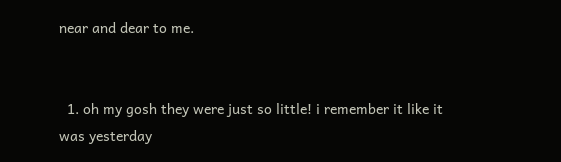near and dear to me.


  1. oh my gosh they were just so little! i remember it like it was yesterday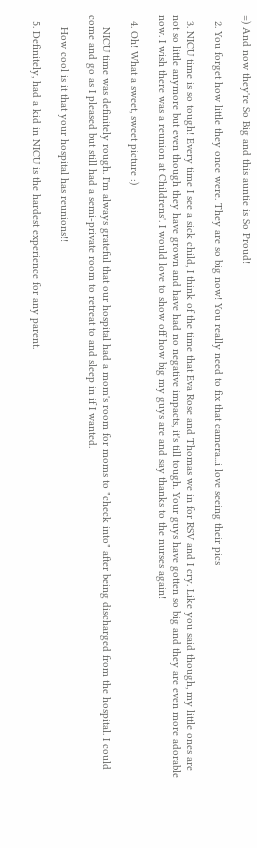=) And now they're So Big and this auntie is So Proud!

  2. You forget how little they once were. They are so big now! You really need to fix that camera...i love seeing their pics

  3. NICU time is so tough! Every time I see a sick child, I think of the time that Eva Rose and Thomas we in for RSV and I cry. Like you said though, my little ones are not so little anymore but even though they have grown and have had no negative impacts, it's till tough. Your guys have gotten so big and they are even more adorable now. I wish there was a reunion at Childrens'. I would love to show off how big my guys are and say thanks to the nurses again!

  4. Oh! What a sweet, sweet picture :)

    NICU time was definitely rough. I'm always grateful that our hospital had a mom's room for moms to "check into" after being discharged from the hospital. I could come and go as I pleased but still had a semi-private room to retreat to and sleep in if I wanted.

    How cool is it that your hospital has reunions!!

  5. Definitely, had a kid in NICU is the hardest experience for any parent.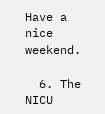Have a nice weekend.

  6. The NICU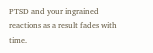PTSD and your ingrained reactions as a result fades with time.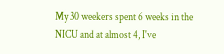My 30 weekers spent 6 weeks in the NICU and at almost 4, I've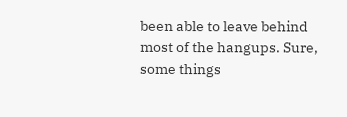been able to leave behind most of the hangups. Sure, some things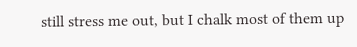still stress me out, but I chalk most of them up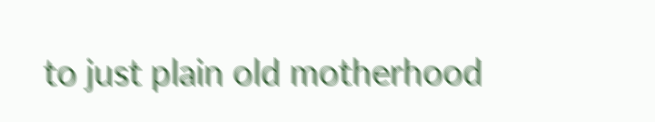to just plain old motherhood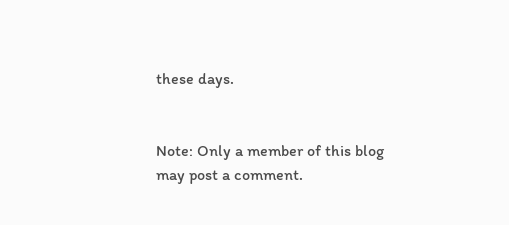these days.


Note: Only a member of this blog may post a comment.